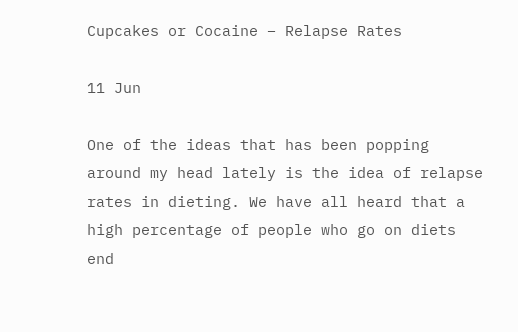Cupcakes or Cocaine – Relapse Rates

11 Jun

One of the ideas that has been popping around my head lately is the idea of relapse rates in dieting. We have all heard that a high percentage of people who go on diets end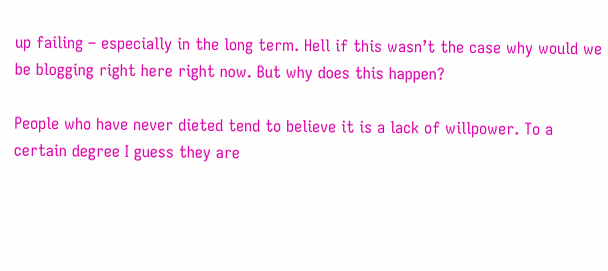up failing – especially in the long term. Hell if this wasn’t the case why would we be blogging right here right now. But why does this happen?

People who have never dieted tend to believe it is a lack of willpower. To a certain degree I guess they are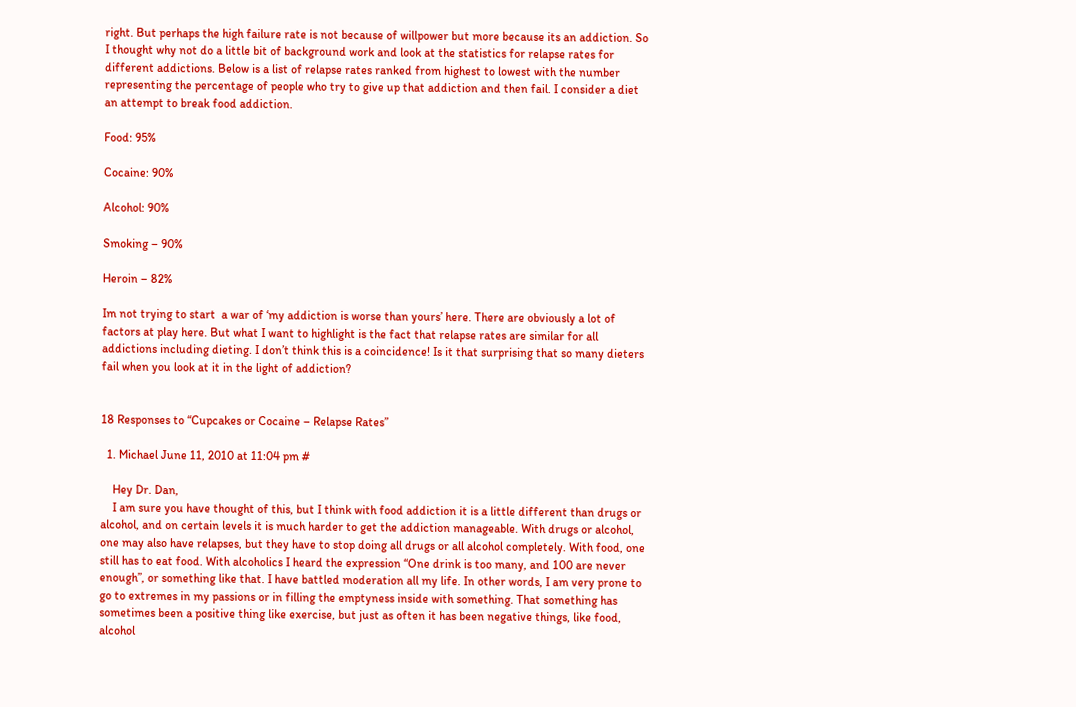right. But perhaps the high failure rate is not because of willpower but more because its an addiction. So I thought why not do a little bit of background work and look at the statistics for relapse rates for different addictions. Below is a list of relapse rates ranked from highest to lowest with the number representing the percentage of people who try to give up that addiction and then fail. I consider a diet an attempt to break food addiction.

Food: 95%

Cocaine: 90%

Alcohol: 90%

Smoking – 90%

Heroin – 82%

Im not trying to start  a war of ‘my addiction is worse than yours’ here. There are obviously a lot of factors at play here. But what I want to highlight is the fact that relapse rates are similar for all addictions including dieting. I don’t think this is a coincidence! Is it that surprising that so many dieters fail when you look at it in the light of addiction?


18 Responses to “Cupcakes or Cocaine – Relapse Rates”

  1. Michael June 11, 2010 at 11:04 pm #

    Hey Dr. Dan,
    I am sure you have thought of this, but I think with food addiction it is a little different than drugs or alcohol, and on certain levels it is much harder to get the addiction manageable. With drugs or alcohol, one may also have relapses, but they have to stop doing all drugs or all alcohol completely. With food, one still has to eat food. With alcoholics I heard the expression “One drink is too many, and 100 are never enough”, or something like that. I have battled moderation all my life. In other words, I am very prone to go to extremes in my passions or in filling the emptyness inside with something. That something has sometimes been a positive thing like exercise, but just as often it has been negative things, like food, alcohol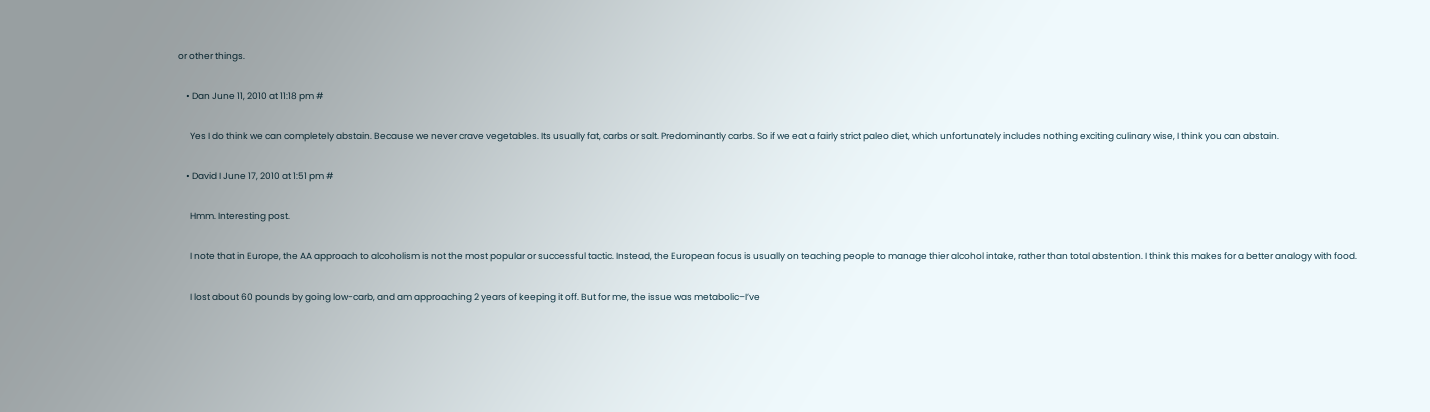or other things.

    • Dan June 11, 2010 at 11:18 pm #

      Yes I do think we can completely abstain. Because we never crave vegetables. Its usually fat, carbs or salt. Predominantly carbs. So if we eat a fairly strict paleo diet, which unfortunately includes nothing exciting culinary wise, I think you can abstain.

    • David I June 17, 2010 at 1:51 pm #

      Hmm. Interesting post.

      I note that in Europe, the AA approach to alcoholism is not the most popular or successful tactic. Instead, the European focus is usually on teaching people to manage thier alcohol intake, rather than total abstention. I think this makes for a better analogy with food.

      I lost about 60 pounds by going low-carb, and am approaching 2 years of keeping it off. But for me, the issue was metabolic–I’ve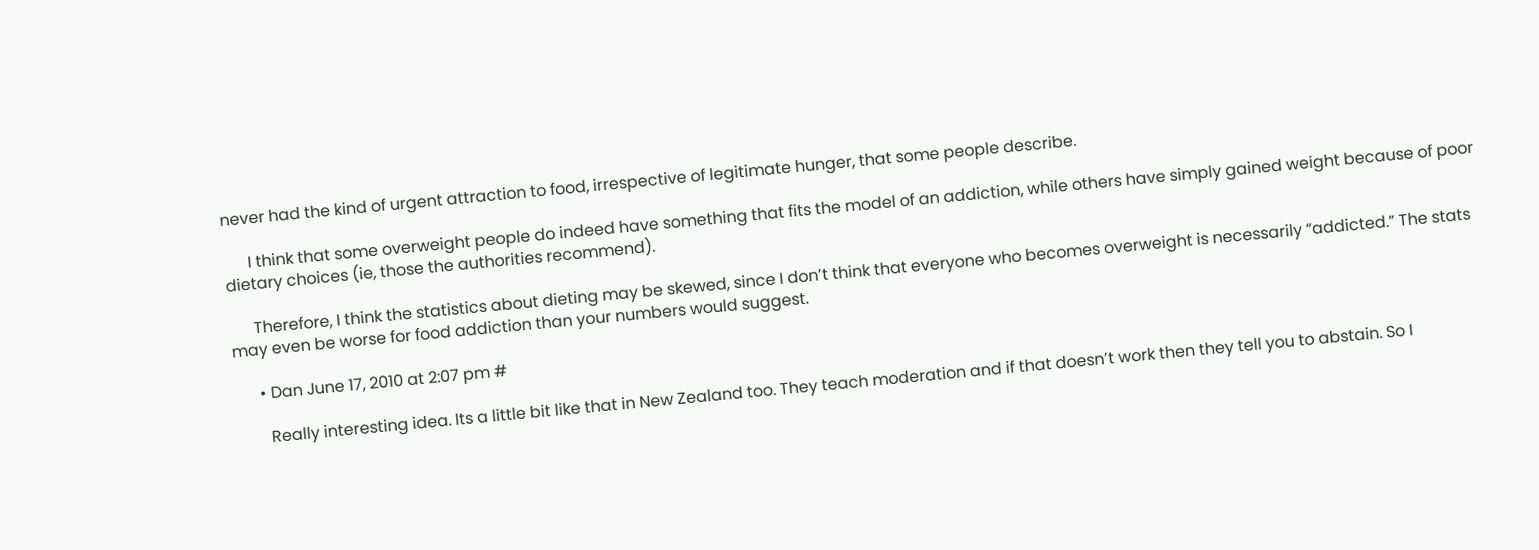never had the kind of urgent attraction to food, irrespective of legitimate hunger, that some people describe.

      I think that some overweight people do indeed have something that fits the model of an addiction, while others have simply gained weight because of poor dietary choices (ie, those the authorities recommend).

      Therefore, I think the statistics about dieting may be skewed, since I don’t think that everyone who becomes overweight is necessarily “addicted.” The stats may even be worse for food addiction than your numbers would suggest.

      • Dan June 17, 2010 at 2:07 pm #

        Really interesting idea. Its a little bit like that in New Zealand too. They teach moderation and if that doesn’t work then they tell you to abstain. So I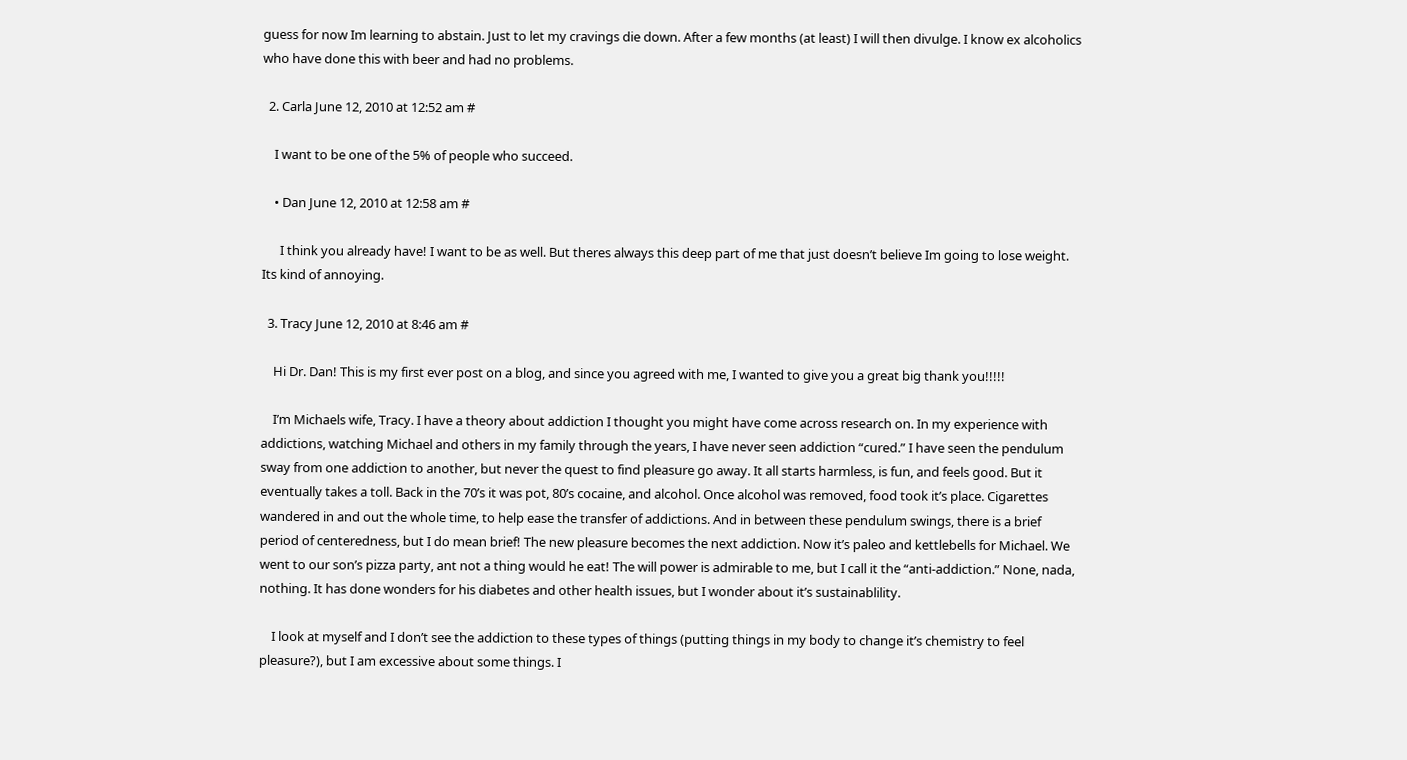guess for now Im learning to abstain. Just to let my cravings die down. After a few months (at least) I will then divulge. I know ex alcoholics who have done this with beer and had no problems.

  2. Carla June 12, 2010 at 12:52 am #

    I want to be one of the 5% of people who succeed.

    • Dan June 12, 2010 at 12:58 am #

      I think you already have! I want to be as well. But theres always this deep part of me that just doesn’t believe Im going to lose weight. Its kind of annoying.

  3. Tracy June 12, 2010 at 8:46 am #

    Hi Dr. Dan! This is my first ever post on a blog, and since you agreed with me, I wanted to give you a great big thank you!!!!!

    I’m Michaels wife, Tracy. I have a theory about addiction I thought you might have come across research on. In my experience with addictions, watching Michael and others in my family through the years, I have never seen addiction “cured.” I have seen the pendulum sway from one addiction to another, but never the quest to find pleasure go away. It all starts harmless, is fun, and feels good. But it eventually takes a toll. Back in the 70’s it was pot, 80’s cocaine, and alcohol. Once alcohol was removed, food took it’s place. Cigarettes wandered in and out the whole time, to help ease the transfer of addictions. And in between these pendulum swings, there is a brief period of centeredness, but I do mean brief! The new pleasure becomes the next addiction. Now it’s paleo and kettlebells for Michael. We went to our son’s pizza party, ant not a thing would he eat! The will power is admirable to me, but I call it the “anti-addiction.” None, nada, nothing. It has done wonders for his diabetes and other health issues, but I wonder about it’s sustainablility.

    I look at myself and I don’t see the addiction to these types of things (putting things in my body to change it’s chemistry to feel pleasure?), but I am excessive about some things. I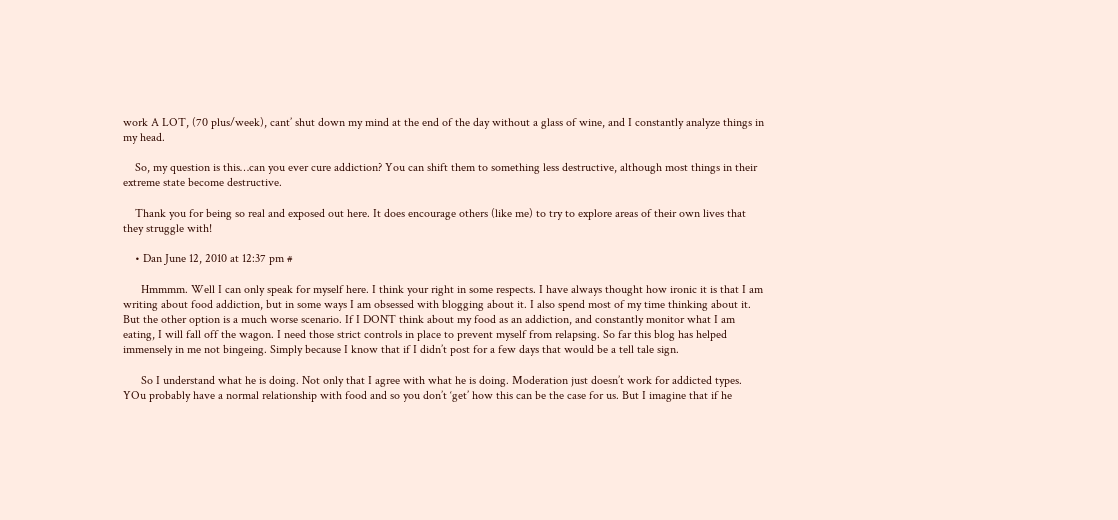work A LOT, (70 plus/week), cant’ shut down my mind at the end of the day without a glass of wine, and I constantly analyze things in my head.

    So, my question is this…can you ever cure addiction? You can shift them to something less destructive, although most things in their extreme state become destructive.

    Thank you for being so real and exposed out here. It does encourage others (like me) to try to explore areas of their own lives that they struggle with!

    • Dan June 12, 2010 at 12:37 pm #

      Hmmmm. Well I can only speak for myself here. I think your right in some respects. I have always thought how ironic it is that I am writing about food addiction, but in some ways I am obsessed with blogging about it. I also spend most of my time thinking about it. But the other option is a much worse scenario. If I DONT think about my food as an addiction, and constantly monitor what I am eating, I will fall off the wagon. I need those strict controls in place to prevent myself from relapsing. So far this blog has helped immensely in me not bingeing. Simply because I know that if I didn’t post for a few days that would be a tell tale sign.

      So I understand what he is doing. Not only that I agree with what he is doing. Moderation just doesn’t work for addicted types. YOu probably have a normal relationship with food and so you don’t ‘get’ how this can be the case for us. But I imagine that if he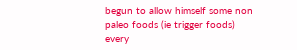begun to allow himself some non paleo foods (ie trigger foods) every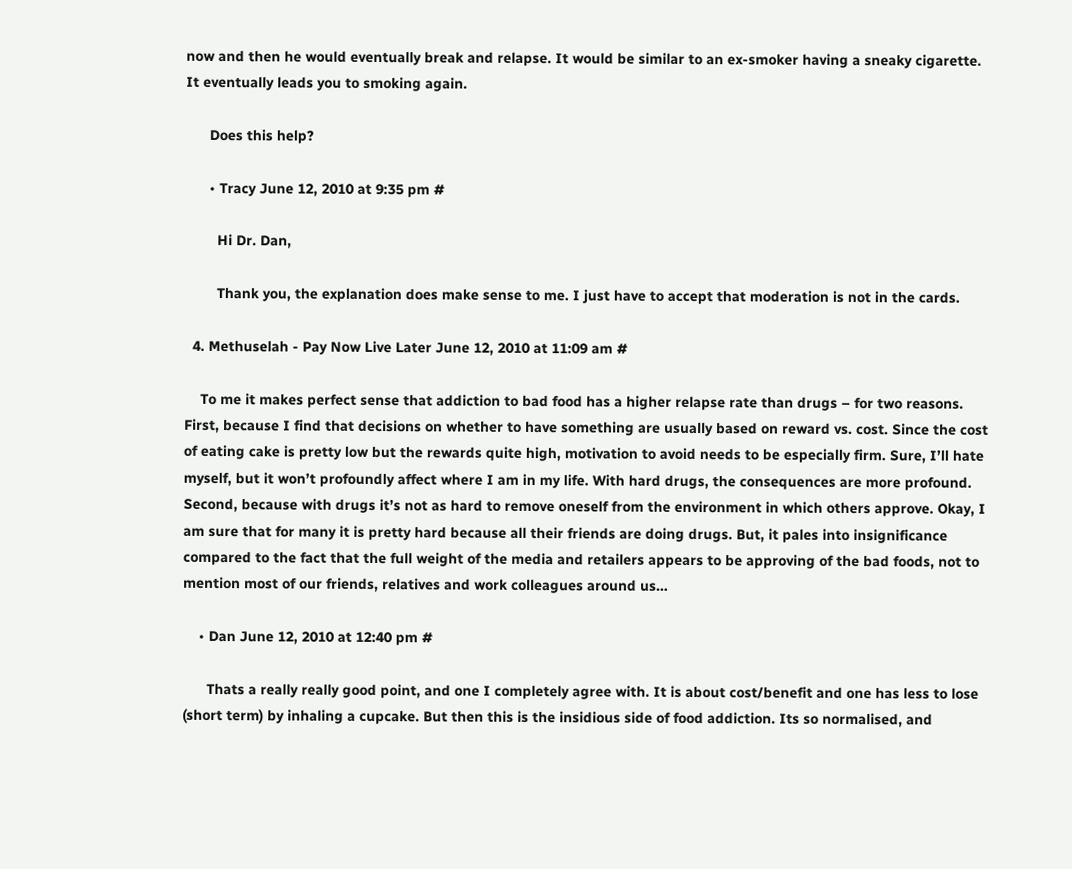now and then he would eventually break and relapse. It would be similar to an ex-smoker having a sneaky cigarette. It eventually leads you to smoking again.

      Does this help?

      • Tracy June 12, 2010 at 9:35 pm #

        Hi Dr. Dan,

        Thank you, the explanation does make sense to me. I just have to accept that moderation is not in the cards.

  4. Methuselah - Pay Now Live Later June 12, 2010 at 11:09 am #

    To me it makes perfect sense that addiction to bad food has a higher relapse rate than drugs – for two reasons. First, because I find that decisions on whether to have something are usually based on reward vs. cost. Since the cost of eating cake is pretty low but the rewards quite high, motivation to avoid needs to be especially firm. Sure, I’ll hate myself, but it won’t profoundly affect where I am in my life. With hard drugs, the consequences are more profound. Second, because with drugs it’s not as hard to remove oneself from the environment in which others approve. Okay, I am sure that for many it is pretty hard because all their friends are doing drugs. But, it pales into insignificance compared to the fact that the full weight of the media and retailers appears to be approving of the bad foods, not to mention most of our friends, relatives and work colleagues around us…

    • Dan June 12, 2010 at 12:40 pm #

      Thats a really really good point, and one I completely agree with. It is about cost/benefit and one has less to lose (short term) by inhaling a cupcake. But then this is the insidious side of food addiction. Its so normalised, and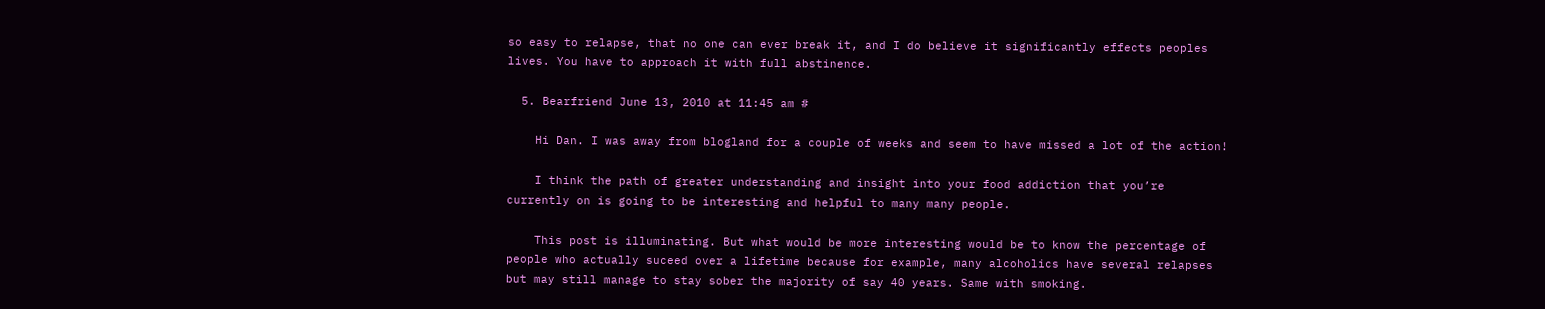so easy to relapse, that no one can ever break it, and I do believe it significantly effects peoples lives. You have to approach it with full abstinence.

  5. Bearfriend June 13, 2010 at 11:45 am #

    Hi Dan. I was away from blogland for a couple of weeks and seem to have missed a lot of the action!

    I think the path of greater understanding and insight into your food addiction that you’re currently on is going to be interesting and helpful to many many people.

    This post is illuminating. But what would be more interesting would be to know the percentage of people who actually suceed over a lifetime because for example, many alcoholics have several relapses but may still manage to stay sober the majority of say 40 years. Same with smoking.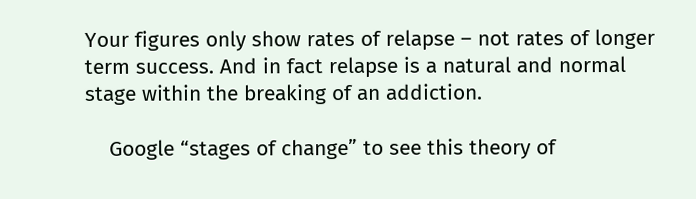Your figures only show rates of relapse – not rates of longer term success. And in fact relapse is a natural and normal stage within the breaking of an addiction.

    Google “stages of change” to see this theory of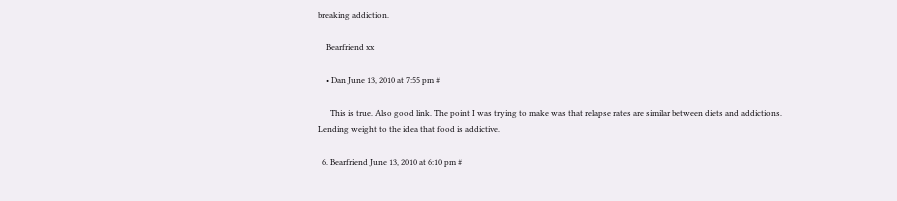breaking addiction.

    Bearfriend xx

    • Dan June 13, 2010 at 7:55 pm #

      This is true. Also good link. The point I was trying to make was that relapse rates are similar between diets and addictions. Lending weight to the idea that food is addictive.

  6. Bearfriend June 13, 2010 at 6:10 pm #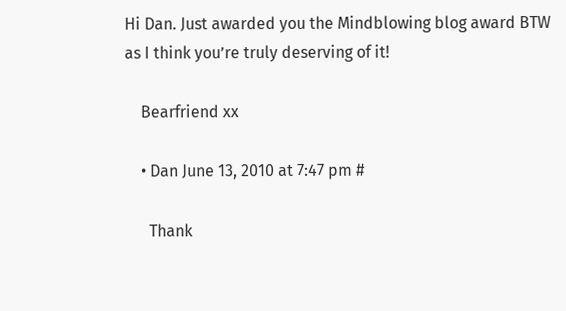Hi Dan. Just awarded you the Mindblowing blog award BTW as I think you’re truly deserving of it!

    Bearfriend xx

    • Dan June 13, 2010 at 7:47 pm #

      Thank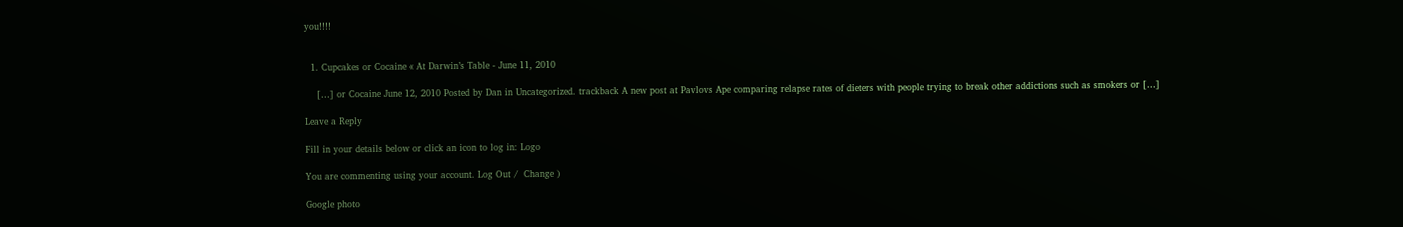you!!!!


  1. Cupcakes or Cocaine « At Darwin’s Table - June 11, 2010

    […] or Cocaine June 12, 2010 Posted by Dan in Uncategorized. trackback A new post at Pavlovs Ape comparing relapse rates of dieters with people trying to break other addictions such as smokers or […]

Leave a Reply

Fill in your details below or click an icon to log in: Logo

You are commenting using your account. Log Out /  Change )

Google photo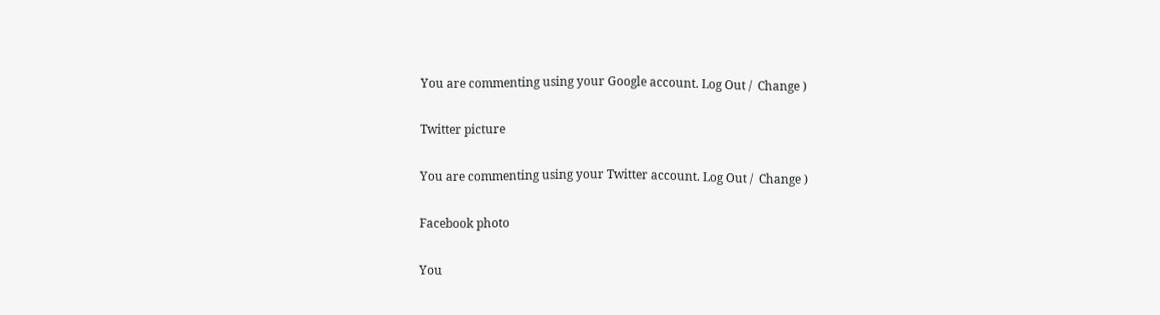You are commenting using your Google account. Log Out /  Change )

Twitter picture

You are commenting using your Twitter account. Log Out /  Change )

Facebook photo

You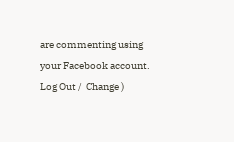are commenting using your Facebook account. Log Out /  Change )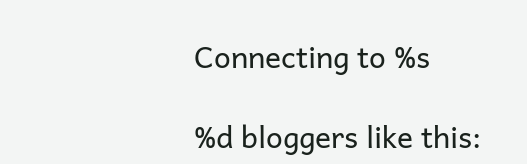Connecting to %s

%d bloggers like this: